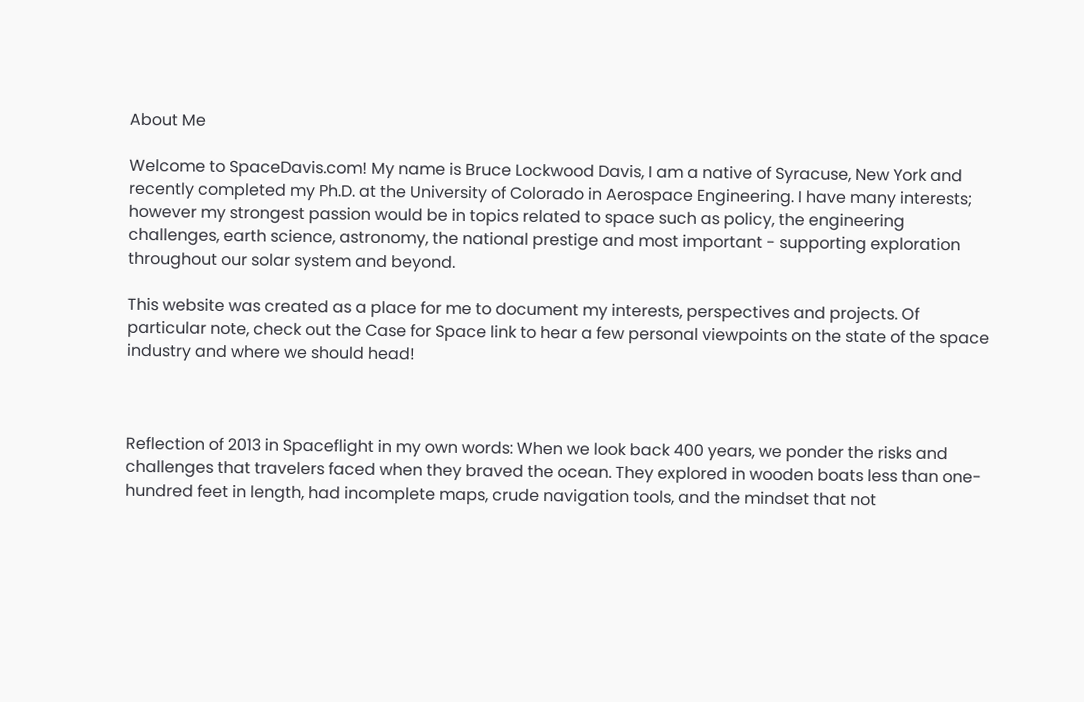About Me

Welcome to SpaceDavis.com! My name is Bruce Lockwood Davis, I am a native of Syracuse, New York and recently completed my Ph.D. at the University of Colorado in Aerospace Engineering. I have many interests; however my strongest passion would be in topics related to space such as policy, the engineering challenges, earth science, astronomy, the national prestige and most important - supporting exploration throughout our solar system and beyond.

This website was created as a place for me to document my interests, perspectives and projects. Of particular note, check out the Case for Space link to hear a few personal viewpoints on the state of the space industry and where we should head!



Reflection of 2013 in Spaceflight in my own words: When we look back 400 years, we ponder the risks and challenges that travelers faced when they braved the ocean. They explored in wooden boats less than one-hundred feet in length, had incomplete maps, crude navigation tools, and the mindset that not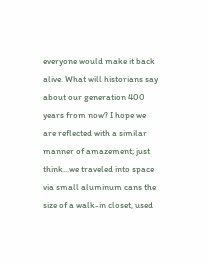everyone would make it back alive. What will historians say about our generation 400 years from now? I hope we are reflected with a similar manner of amazement; just think...we traveled into space via small aluminum cans the size of a walk-in closet, used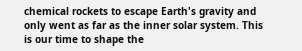chemical rockets to escape Earth's gravity and only went as far as the inner solar system. This is our time to shape the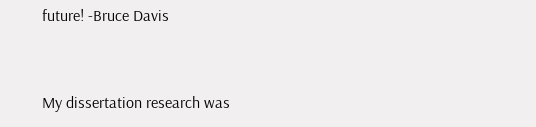future! -Bruce Davis


My dissertation research was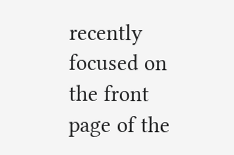recently focused on the front page of the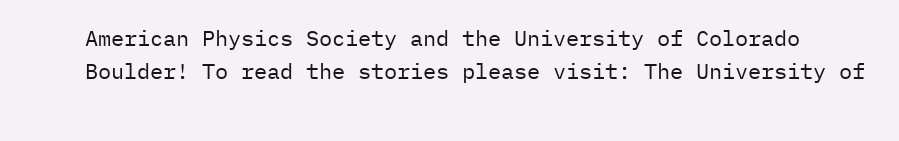American Physics Society and the University of Colorado Boulder! To read the stories please visit: The University of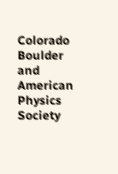Colorado Boulder and American Physics Society